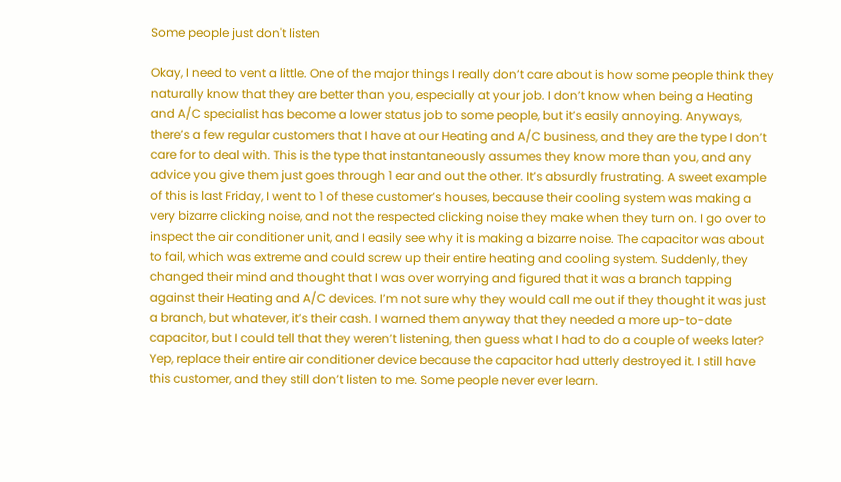Some people just don't listen

Okay, I need to vent a little. One of the major things I really don’t care about is how some people think they naturally know that they are better than you, especially at your job. I don’t know when being a Heating and A/C specialist has become a lower status job to some people, but it’s easily annoying. Anyways, there’s a few regular customers that I have at our Heating and A/C business, and they are the type I don’t care for to deal with. This is the type that instantaneously assumes they know more than you, and any advice you give them just goes through 1 ear and out the other. It’s absurdly frustrating. A sweet example of this is last Friday, I went to 1 of these customer’s houses, because their cooling system was making a very bizarre clicking noise, and not the respected clicking noise they make when they turn on. I go over to inspect the air conditioner unit, and I easily see why it is making a bizarre noise. The capacitor was about to fail, which was extreme and could screw up their entire heating and cooling system. Suddenly, they changed their mind and thought that I was over worrying and figured that it was a branch tapping against their Heating and A/C devices. I’m not sure why they would call me out if they thought it was just a branch, but whatever, it’s their cash. I warned them anyway that they needed a more up-to-date capacitor, but I could tell that they weren’t listening, then guess what I had to do a couple of weeks later? Yep, replace their entire air conditioner device because the capacitor had utterly destroyed it. I still have this customer, and they still don’t listen to me. Some people never ever learn.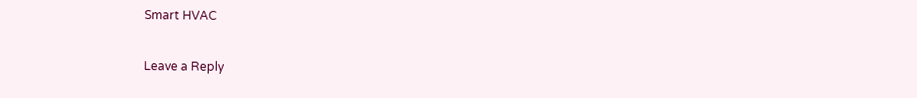Smart HVAC

Leave a Reply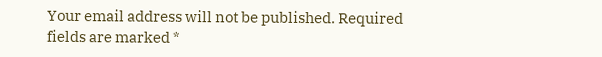Your email address will not be published. Required fields are marked *